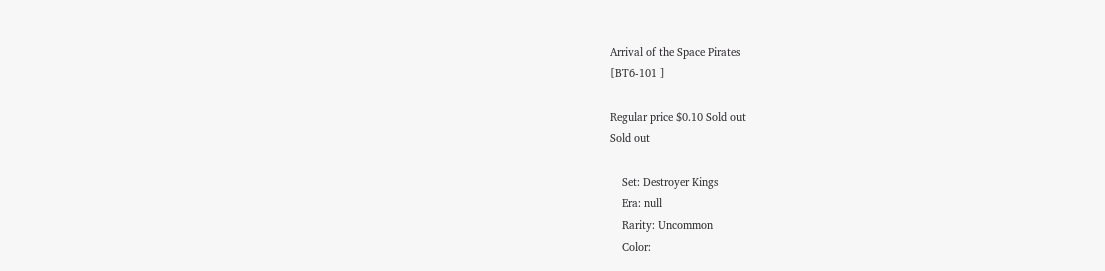Arrival of the Space Pirates
[BT6-101 ]

Regular price $0.10 Sold out
Sold out

    Set: Destroyer Kings
    Era: null
    Rarity: Uncommon
    Color: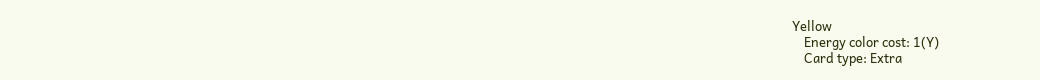Yellow
    Energy color cost: 1(Y)
    Card type: Extra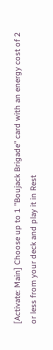[Activate: Main] Choose up to 1 "Boujack Brigade" card with an energy cost of 2 or less from your deck and play it in Rest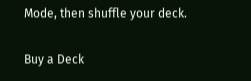Mode, then shuffle your deck.

Buy a Deck